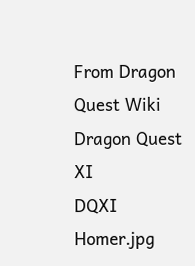From Dragon Quest Wiki
Dragon Quest XI
DQXI Homer.jpg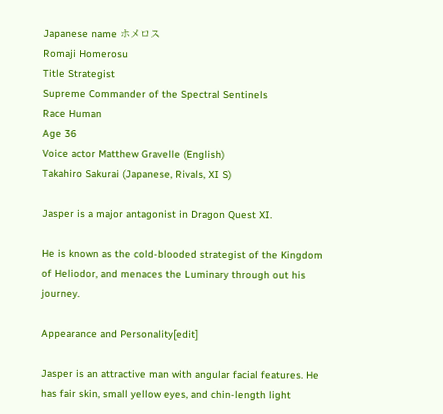Japanese name ホメロス
Romaji Homerosu
Title Strategist
Supreme Commander of the Spectral Sentinels
Race Human
Age 36
Voice actor Matthew Gravelle (English)
Takahiro Sakurai (Japanese, Rivals, XI S)

Jasper is a major antagonist in Dragon Quest XI.

He is known as the cold-blooded strategist of the Kingdom of Heliodor, and menaces the Luminary through out his journey.

Appearance and Personality[edit]

Jasper is an attractive man with angular facial features. He has fair skin, small yellow eyes, and chin-length light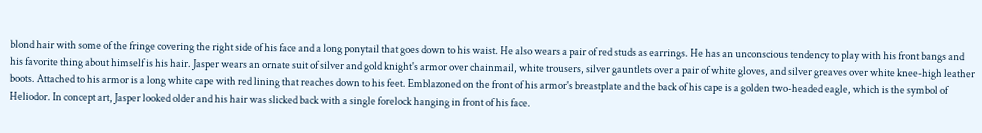blond hair with some of the fringe covering the right side of his face and a long ponytail that goes down to his waist. He also wears a pair of red studs as earrings. He has an unconscious tendency to play with his front bangs and his favorite thing about himself is his hair. Jasper wears an ornate suit of silver and gold knight's armor over chainmail, white trousers, silver gauntlets over a pair of white gloves, and silver greaves over white knee-high leather boots. Attached to his armor is a long white cape with red lining that reaches down to his feet. Emblazoned on the front of his armor's breastplate and the back of his cape is a golden two-headed eagle, which is the symbol of Heliodor. In concept art, Jasper looked older and his hair was slicked back with a single forelock hanging in front of his face.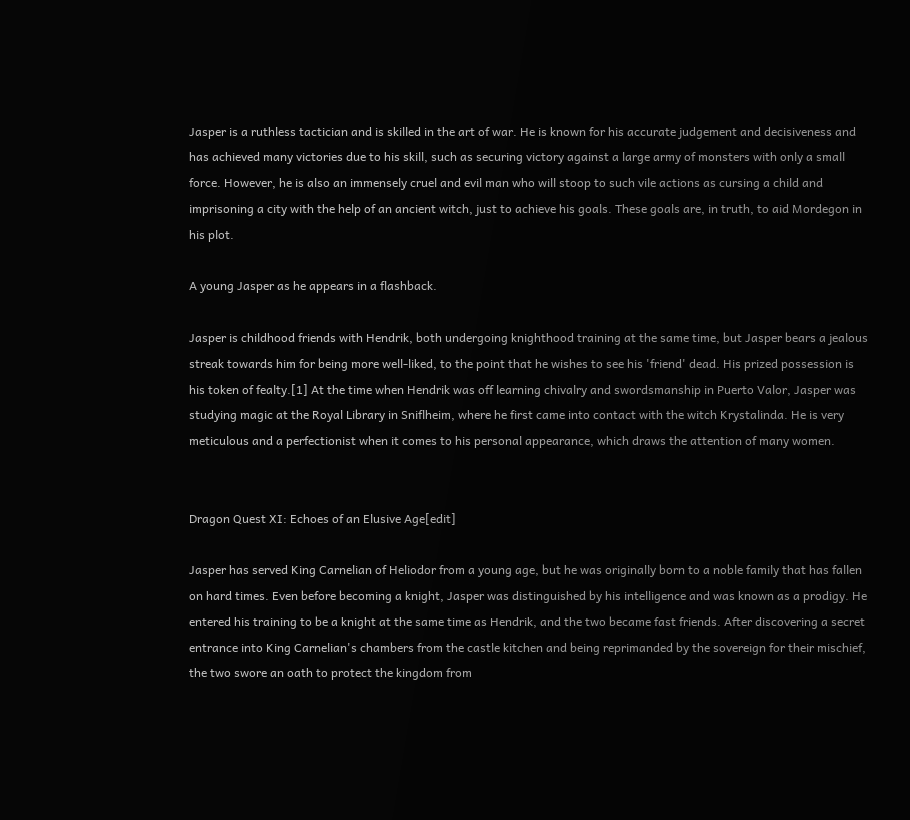Jasper is a ruthless tactician and is skilled in the art of war. He is known for his accurate judgement and decisiveness and has achieved many victories due to his skill, such as securing victory against a large army of monsters with only a small force. However, he is also an immensely cruel and evil man who will stoop to such vile actions as cursing a child and imprisoning a city with the help of an ancient witch, just to achieve his goals. These goals are, in truth, to aid Mordegon in his plot.

A young Jasper as he appears in a flashback.

Jasper is childhood friends with Hendrik, both undergoing knighthood training at the same time, but Jasper bears a jealous streak towards him for being more well-liked, to the point that he wishes to see his 'friend' dead. His prized possession is his token of fealty.[1] At the time when Hendrik was off learning chivalry and swordsmanship in Puerto Valor, Jasper was studying magic at the Royal Library in Sniflheim, where he first came into contact with the witch Krystalinda. He is very meticulous and a perfectionist when it comes to his personal appearance, which draws the attention of many women.


Dragon Quest XI: Echoes of an Elusive Age[edit]

Jasper has served King Carnelian of Heliodor from a young age, but he was originally born to a noble family that has fallen on hard times. Even before becoming a knight, Jasper was distinguished by his intelligence and was known as a prodigy. He entered his training to be a knight at the same time as Hendrik, and the two became fast friends. After discovering a secret entrance into King Carnelian's chambers from the castle kitchen and being reprimanded by the sovereign for their mischief, the two swore an oath to protect the kingdom from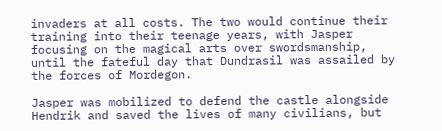invaders at all costs. The two would continue their training into their teenage years, with Jasper focusing on the magical arts over swordsmanship, until the fateful day that Dundrasil was assailed by the forces of Mordegon.

Jasper was mobilized to defend the castle alongside Hendrik and saved the lives of many civilians, but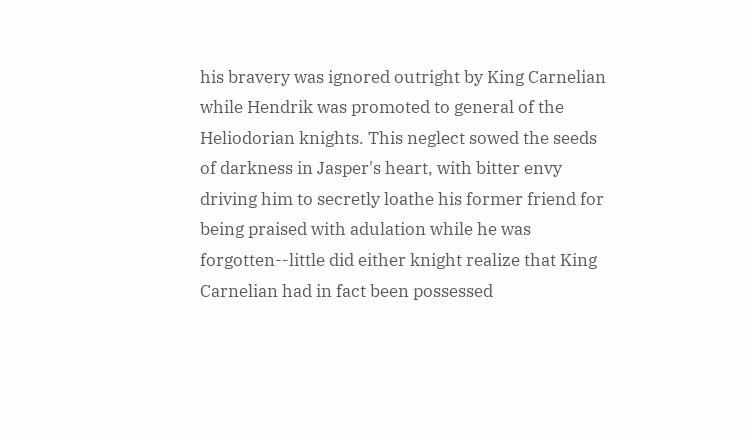his bravery was ignored outright by King Carnelian while Hendrik was promoted to general of the Heliodorian knights. This neglect sowed the seeds of darkness in Jasper's heart, with bitter envy driving him to secretly loathe his former friend for being praised with adulation while he was forgotten--little did either knight realize that King Carnelian had in fact been possessed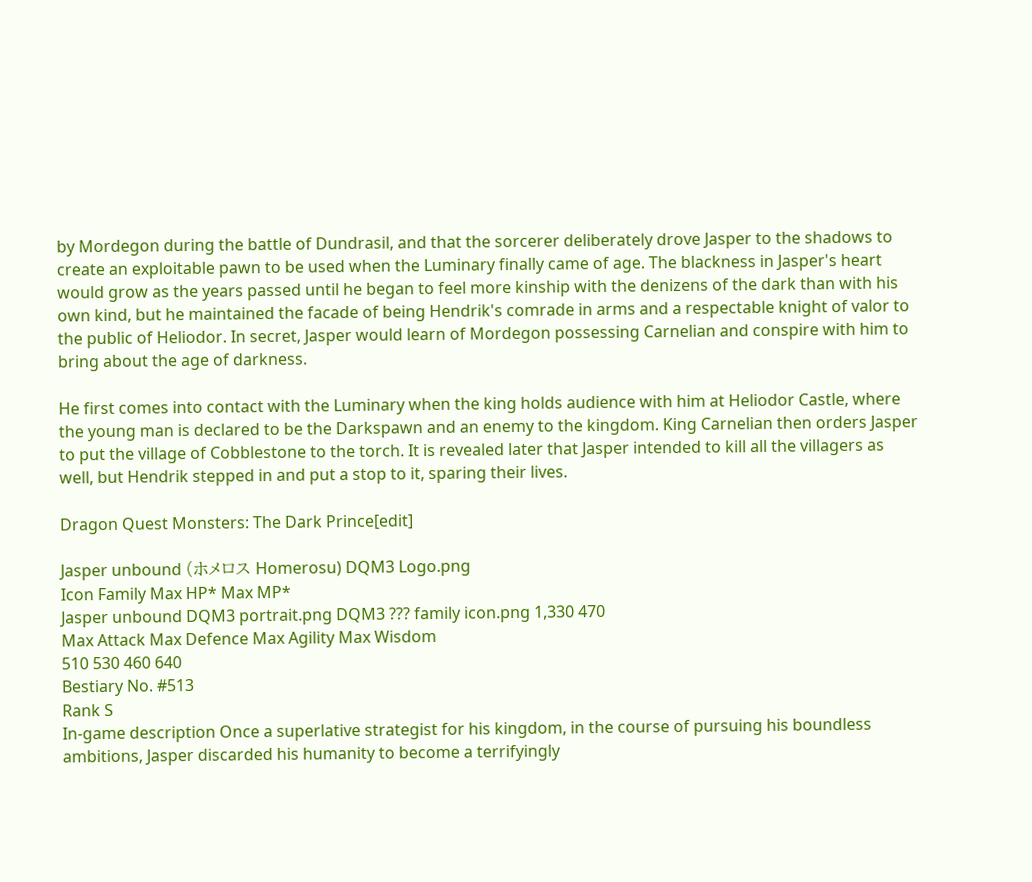by Mordegon during the battle of Dundrasil, and that the sorcerer deliberately drove Jasper to the shadows to create an exploitable pawn to be used when the Luminary finally came of age. The blackness in Jasper's heart would grow as the years passed until he began to feel more kinship with the denizens of the dark than with his own kind, but he maintained the facade of being Hendrik's comrade in arms and a respectable knight of valor to the public of Heliodor. In secret, Jasper would learn of Mordegon possessing Carnelian and conspire with him to bring about the age of darkness.

He first comes into contact with the Luminary when the king holds audience with him at Heliodor Castle, where the young man is declared to be the Darkspawn and an enemy to the kingdom. King Carnelian then orders Jasper to put the village of Cobblestone to the torch. It is revealed later that Jasper intended to kill all the villagers as well, but Hendrik stepped in and put a stop to it, sparing their lives.

Dragon Quest Monsters: The Dark Prince[edit]

Jasper unbound (ホメロス Homerosu) DQM3 Logo.png
Icon Family Max HP* Max MP*
Jasper unbound DQM3 portrait.png DQM3 ??? family icon.png 1,330 470
Max Attack Max Defence Max Agility Max Wisdom
510 530 460 640
Bestiary No. #513
Rank S
In-game description Once a superlative strategist for his kingdom, in the course of pursuing his boundless ambitions, Jasper discarded his humanity to become a terrifyingly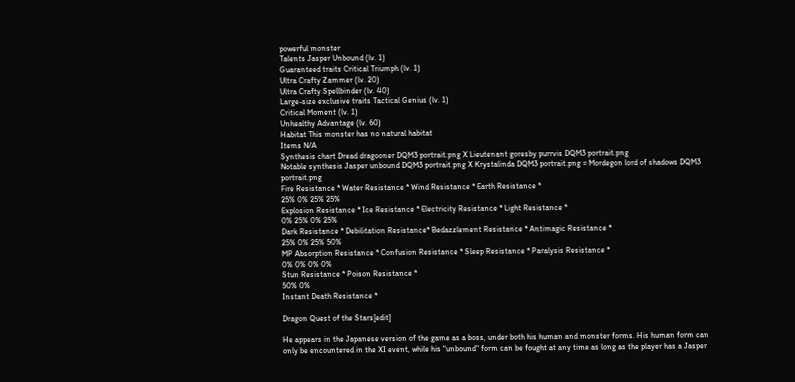powerful monster
Talents Jasper Unbound (lv. 1)
Guaranteed traits Critical Triumph (lv. 1)
Ultra Crafty Zammer (lv. 20)
Ultra Crafty Spellbinder (lv. 40)
Large-size exclusive traits Tactical Genius (lv. 1)
Critical Moment (lv. 1)
Unhealthy Advantage (lv. 60)
Habitat This monster has no natural habitat
Items N/A
Synthesis chart Dread dragooner DQM3 portrait.png X Lieutenant goresby purrvis DQM3 portrait.png
Notable synthesis Jasper unbound DQM3 portrait.png X Krystalinda DQM3 portrait.png = Mordegon lord of shadows DQM3 portrait.png
Fire Resistance * Water Resistance * Wind Resistance * Earth Resistance *
25% 0% 25% 25%
Explosion Resistance * Ice Resistance * Electricity Resistance * Light Resistance *
0% 25% 0% 25%
Dark Resistance * Debilitation Resistance* Bedazzlement Resistance * Antimagic Resistance *
25% 0% 25% 50%
MP Absorption Resistance * Confusion Resistance * Sleep Resistance * Paralysis Resistance *
0% 0% 0% 0%
Stun Resistance * Poison Resistance *
50% 0%
Instant Death Resistance *

Dragon Quest of the Stars[edit]

He appears in the Japanese version of the game as a boss, under both his human and monster forms. His human form can only be encountered in the XI event, while his "unbound" form can be fought at any time as long as the player has a Jasper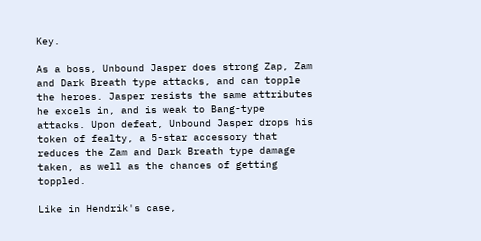Key.

As a boss, Unbound Jasper does strong Zap, Zam and Dark Breath type attacks, and can topple the heroes. Jasper resists the same attributes he excels in, and is weak to Bang-type attacks. Upon defeat, Unbound Jasper drops his token of fealty, a 5-star accessory that reduces the Zam and Dark Breath type damage taken, as well as the chances of getting toppled.

Like in Hendrik's case,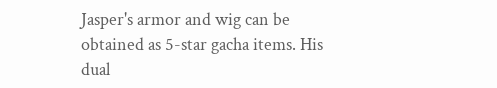Jasper's armor and wig can be obtained as 5-star gacha items. His dual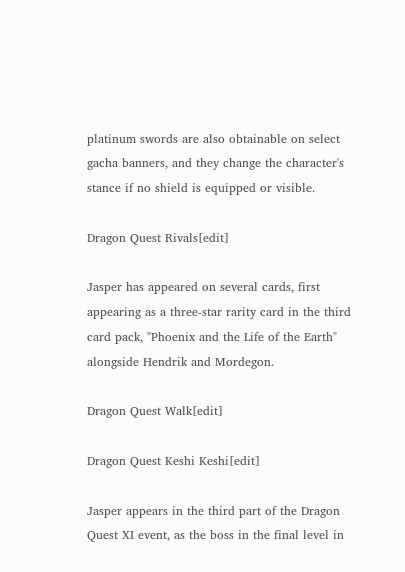platinum swords are also obtainable on select gacha banners, and they change the character's stance if no shield is equipped or visible.

Dragon Quest Rivals[edit]

Jasper has appeared on several cards, first appearing as a three-star rarity card in the third card pack, "Phoenix and the Life of the Earth" alongside Hendrik and Mordegon.

Dragon Quest Walk[edit]

Dragon Quest Keshi Keshi[edit]

Jasper appears in the third part of the Dragon Quest XI event, as the boss in the final level in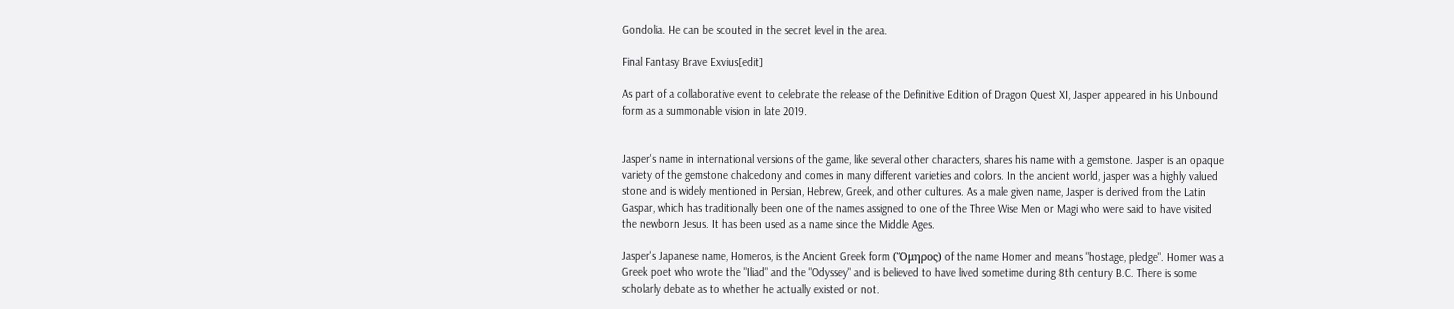Gondolia. He can be scouted in the secret level in the area.

Final Fantasy Brave Exvius[edit]

As part of a collaborative event to celebrate the release of the Definitive Edition of Dragon Quest XI, Jasper appeared in his Unbound form as a summonable vision in late 2019.


Jasper's name in international versions of the game, like several other characters, shares his name with a gemstone. Jasper is an opaque variety of the gemstone chalcedony and comes in many different varieties and colors. In the ancient world, jasper was a highly valued stone and is widely mentioned in Persian, Hebrew, Greek, and other cultures. As a male given name, Jasper is derived from the Latin Gaspar, which has traditionally been one of the names assigned to one of the Three Wise Men or Magi who were said to have visited the newborn Jesus. It has been used as a name since the Middle Ages.

Jasper's Japanese name, Homeros, is the Ancient Greek form (Ὅμηρος) of the name Homer and means "hostage, pledge". Homer was a Greek poet who wrote the "Iliad" and the "Odyssey" and is believed to have lived sometime during 8th century B.C. There is some scholarly debate as to whether he actually existed or not.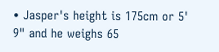• Jasper's height is 175cm or 5' 9" and he weighs 65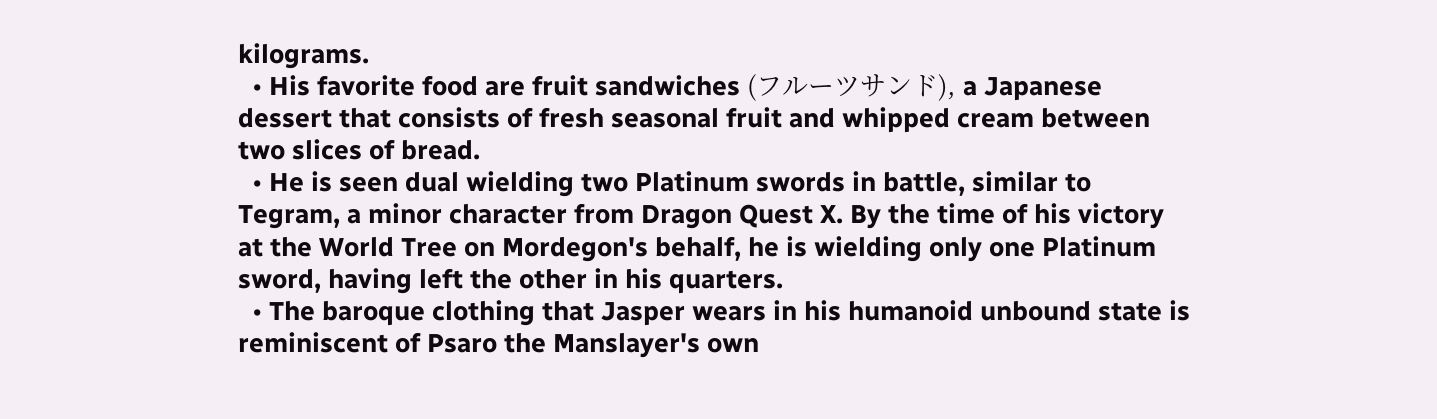kilograms.
  • His favorite food are fruit sandwiches (フルーツサンド), a Japanese dessert that consists of fresh seasonal fruit and whipped cream between two slices of bread.
  • He is seen dual wielding two Platinum swords in battle, similar to Tegram, a minor character from Dragon Quest X. By the time of his victory at the World Tree on Mordegon's behalf, he is wielding only one Platinum sword, having left the other in his quarters.
  • The baroque clothing that Jasper wears in his humanoid unbound state is reminiscent of Psaro the Manslayer's own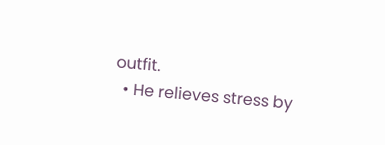outfit.
  • He relieves stress by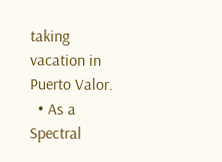taking vacation in Puerto Valor.
  • As a Spectral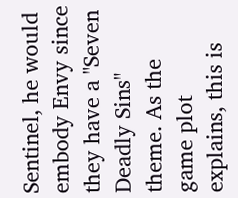Sentinel, he would embody Envy since they have a "Seven Deadly Sins" theme. As the game plot explains, this is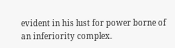evident in his lust for power borne of an inferiority complex.